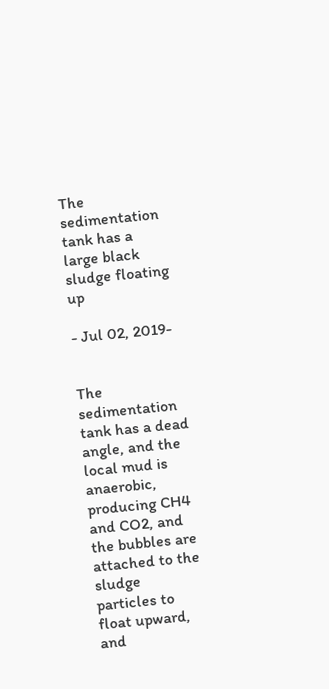The sedimentation tank has a large black sludge floating up

- Jul 02, 2019-


The sedimentation tank has a dead angle, and the local mud is anaerobic, producing CH4 and CO2, and the bubbles are attached to the sludge particles to float upward, and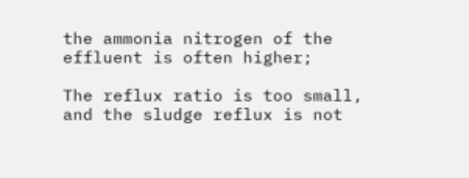the ammonia nitrogen of the effluent is often higher;

The reflux ratio is too small, and the sludge reflux is not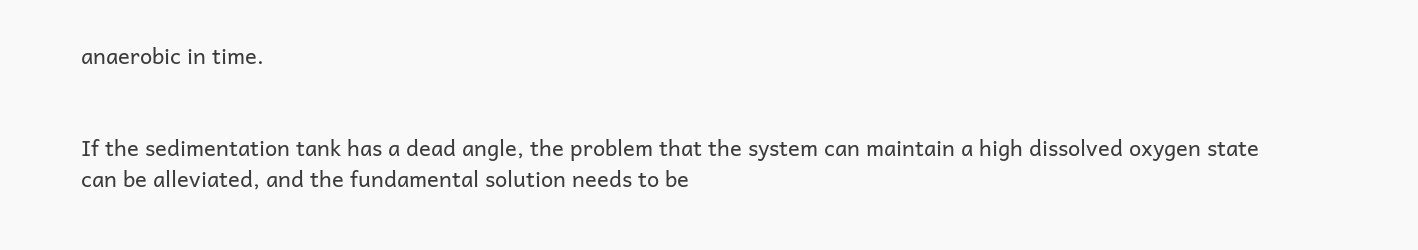anaerobic in time.


If the sedimentation tank has a dead angle, the problem that the system can maintain a high dissolved oxygen state can be alleviated, and the fundamental solution needs to be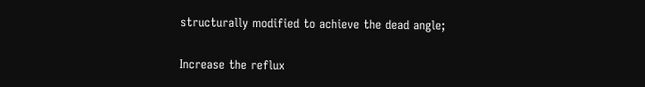structurally modified to achieve the dead angle;

Increase the reflux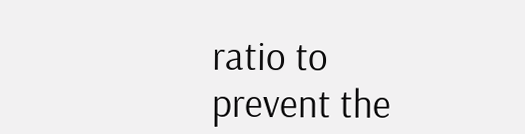ratio to prevent the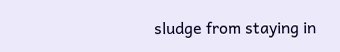sludge from staying in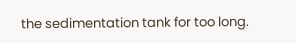the sedimentation tank for too long.